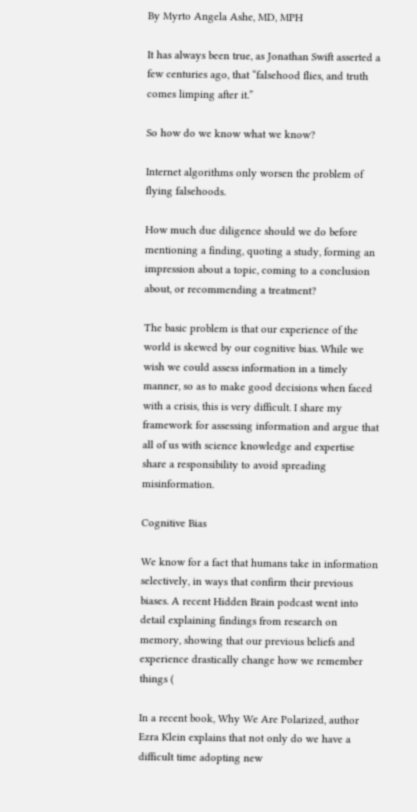By Myrto Angela Ashe, MD, MPH

It has always been true, as Jonathan Swift asserted a few centuries ago, that “falsehood flies, and truth comes limping after it.”

So how do we know what we know?

Internet algorithms only worsen the problem of flying falsehoods.

How much due diligence should we do before mentioning a finding, quoting a study, forming an impression about a topic, coming to a conclusion about, or recommending a treatment?

The basic problem is that our experience of the world is skewed by our cognitive bias. While we wish we could assess information in a timely manner, so as to make good decisions when faced with a crisis, this is very difficult. I share my framework for assessing information and argue that all of us with science knowledge and expertise share a responsibility to avoid spreading misinformation.

Cognitive Bias

We know for a fact that humans take in information selectively, in ways that confirm their previous biases. A recent Hidden Brain podcast went into detail explaining findings from research on memory, showing that our previous beliefs and experience drastically change how we remember things (

In a recent book, Why We Are Polarized, author Ezra Klein explains that not only do we have a difficult time adopting new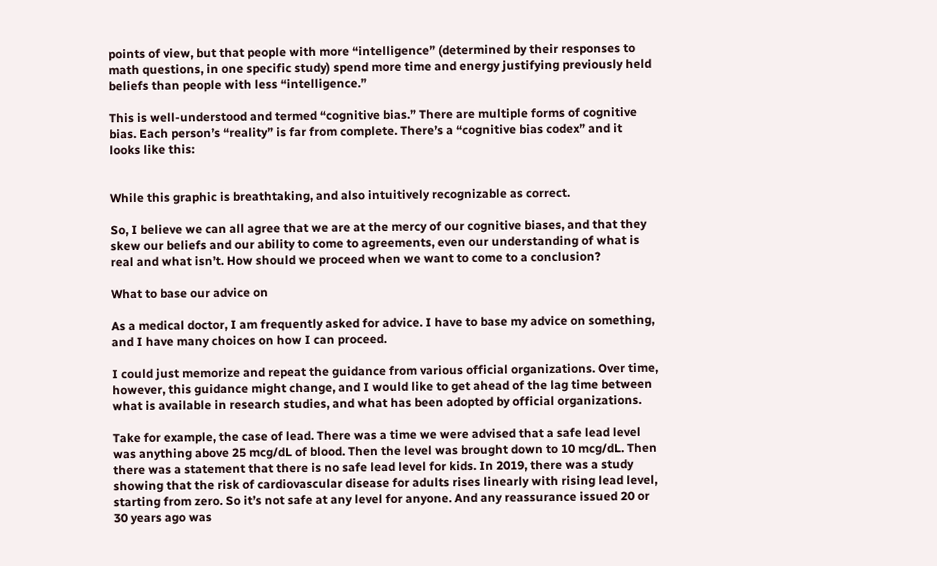points of view, but that people with more “intelligence” (determined by their responses to math questions, in one specific study) spend more time and energy justifying previously held beliefs than people with less “intelligence.”

This is well-understood and termed “cognitive bias.” There are multiple forms of cognitive bias. Each person’s “reality” is far from complete. There’s a “cognitive bias codex” and it looks like this:


While this graphic is breathtaking, and also intuitively recognizable as correct.

So, I believe we can all agree that we are at the mercy of our cognitive biases, and that they skew our beliefs and our ability to come to agreements, even our understanding of what is real and what isn’t. How should we proceed when we want to come to a conclusion?

What to base our advice on

As a medical doctor, I am frequently asked for advice. I have to base my advice on something, and I have many choices on how I can proceed.

I could just memorize and repeat the guidance from various official organizations. Over time, however, this guidance might change, and I would like to get ahead of the lag time between what is available in research studies, and what has been adopted by official organizations.

Take for example, the case of lead. There was a time we were advised that a safe lead level was anything above 25 mcg/dL of blood. Then the level was brought down to 10 mcg/dL. Then there was a statement that there is no safe lead level for kids. In 2019, there was a study showing that the risk of cardiovascular disease for adults rises linearly with rising lead level, starting from zero. So it’s not safe at any level for anyone. And any reassurance issued 20 or 30 years ago was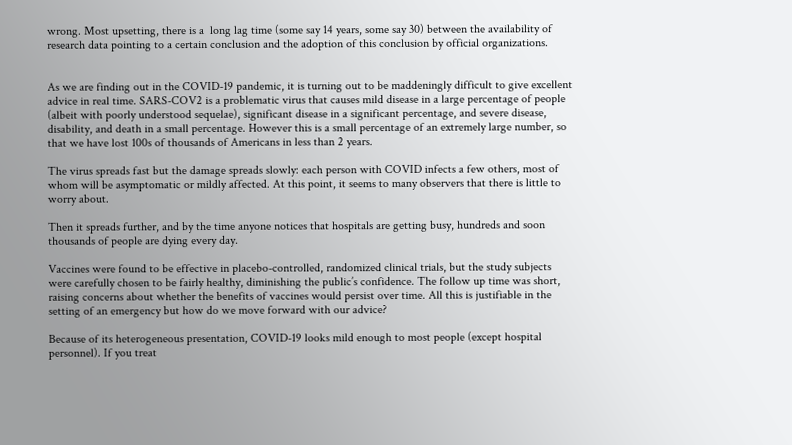wrong. Most upsetting, there is a  long lag time (some say 14 years, some say 30) between the availability of research data pointing to a certain conclusion and the adoption of this conclusion by official organizations.


As we are finding out in the COVID-19 pandemic, it is turning out to be maddeningly difficult to give excellent advice in real time. SARS-COV2 is a problematic virus that causes mild disease in a large percentage of people (albeit with poorly understood sequelae), significant disease in a significant percentage, and severe disease, disability, and death in a small percentage. However this is a small percentage of an extremely large number, so that we have lost 100s of thousands of Americans in less than 2 years.

The virus spreads fast but the damage spreads slowly: each person with COVID infects a few others, most of whom will be asymptomatic or mildly affected. At this point, it seems to many observers that there is little to worry about.

Then it spreads further, and by the time anyone notices that hospitals are getting busy, hundreds and soon thousands of people are dying every day.

Vaccines were found to be effective in placebo-controlled, randomized clinical trials, but the study subjects were carefully chosen to be fairly healthy, diminishing the public’s confidence. The follow up time was short, raising concerns about whether the benefits of vaccines would persist over time. All this is justifiable in the setting of an emergency but how do we move forward with our advice?

Because of its heterogeneous presentation, COVID-19 looks mild enough to most people (except hospital personnel). If you treat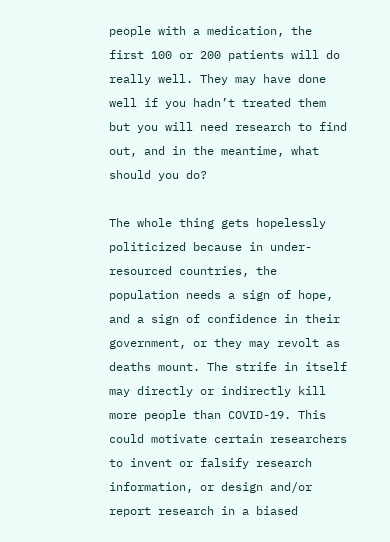people with a medication, the first 100 or 200 patients will do really well. They may have done well if you hadn’t treated them but you will need research to find out, and in the meantime, what should you do?

The whole thing gets hopelessly politicized because in under-resourced countries, the population needs a sign of hope, and a sign of confidence in their government, or they may revolt as deaths mount. The strife in itself may directly or indirectly kill more people than COVID-19. This could motivate certain researchers to invent or falsify research information, or design and/or report research in a biased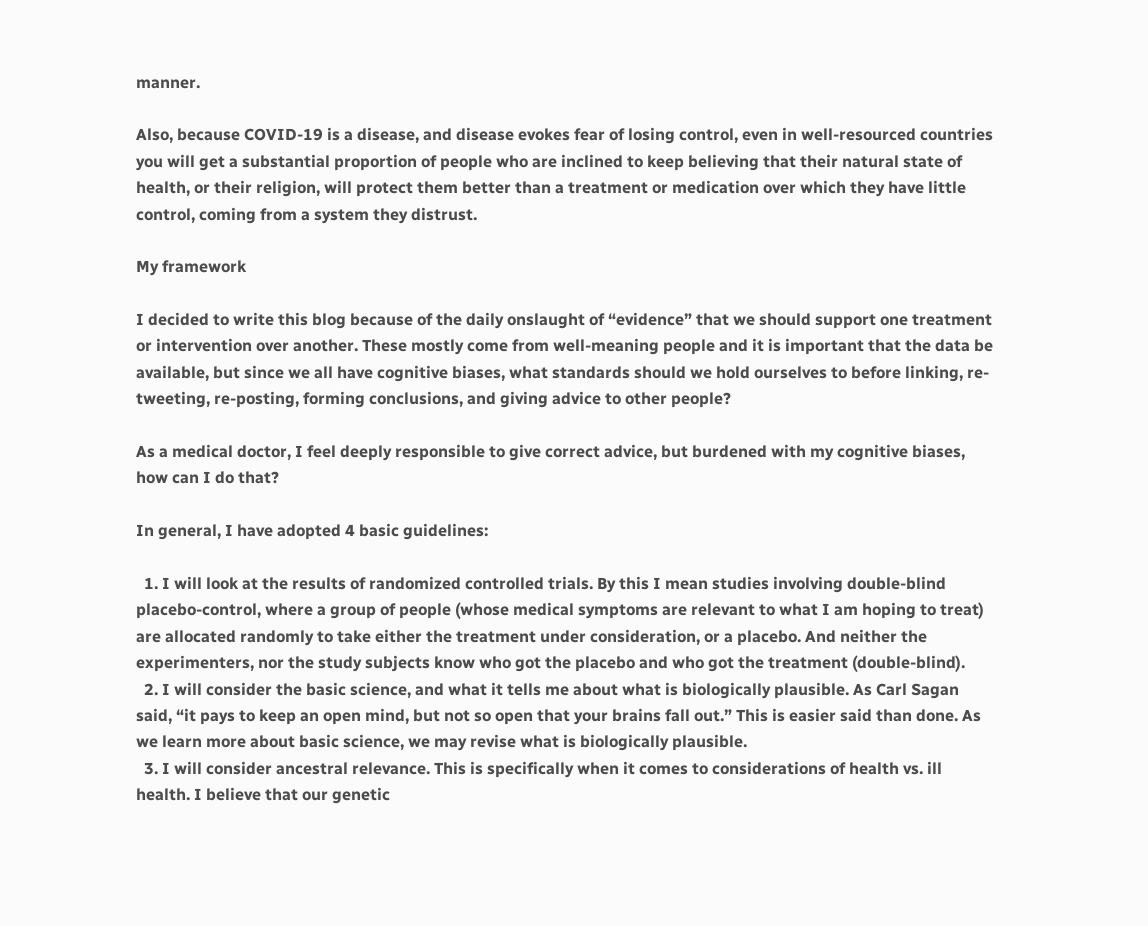manner.

Also, because COVID-19 is a disease, and disease evokes fear of losing control, even in well-resourced countries you will get a substantial proportion of people who are inclined to keep believing that their natural state of health, or their religion, will protect them better than a treatment or medication over which they have little control, coming from a system they distrust.

My framework

I decided to write this blog because of the daily onslaught of “evidence” that we should support one treatment or intervention over another. These mostly come from well-meaning people and it is important that the data be available, but since we all have cognitive biases, what standards should we hold ourselves to before linking, re-tweeting, re-posting, forming conclusions, and giving advice to other people?

As a medical doctor, I feel deeply responsible to give correct advice, but burdened with my cognitive biases, how can I do that?

In general, I have adopted 4 basic guidelines:

  1. I will look at the results of randomized controlled trials. By this I mean studies involving double-blind placebo-control, where a group of people (whose medical symptoms are relevant to what I am hoping to treat) are allocated randomly to take either the treatment under consideration, or a placebo. And neither the experimenters, nor the study subjects know who got the placebo and who got the treatment (double-blind).
  2. I will consider the basic science, and what it tells me about what is biologically plausible. As Carl Sagan said, “it pays to keep an open mind, but not so open that your brains fall out.” This is easier said than done. As we learn more about basic science, we may revise what is biologically plausible.
  3. I will consider ancestral relevance. This is specifically when it comes to considerations of health vs. ill health. I believe that our genetic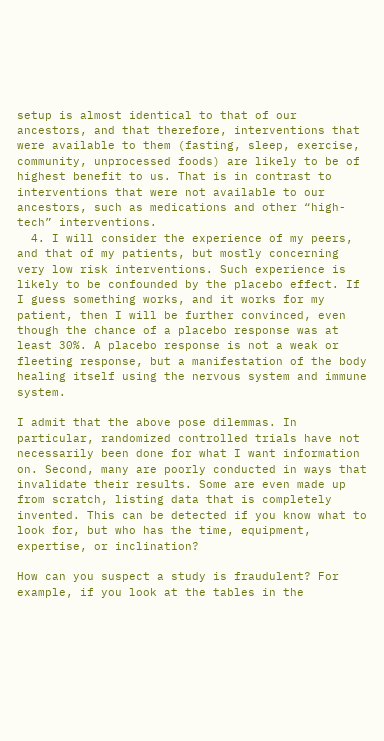setup is almost identical to that of our ancestors, and that therefore, interventions that were available to them (fasting, sleep, exercise, community, unprocessed foods) are likely to be of highest benefit to us. That is in contrast to interventions that were not available to our ancestors, such as medications and other “high-tech” interventions.
  4. I will consider the experience of my peers, and that of my patients, but mostly concerning very low risk interventions. Such experience is likely to be confounded by the placebo effect. If I guess something works, and it works for my patient, then I will be further convinced, even though the chance of a placebo response was at least 30%. A placebo response is not a weak or fleeting response, but a manifestation of the body healing itself using the nervous system and immune system.

I admit that the above pose dilemmas. In particular, randomized controlled trials have not necessarily been done for what I want information on. Second, many are poorly conducted in ways that invalidate their results. Some are even made up from scratch, listing data that is completely invented. This can be detected if you know what to look for, but who has the time, equipment, expertise, or inclination?

How can you suspect a study is fraudulent? For example, if you look at the tables in the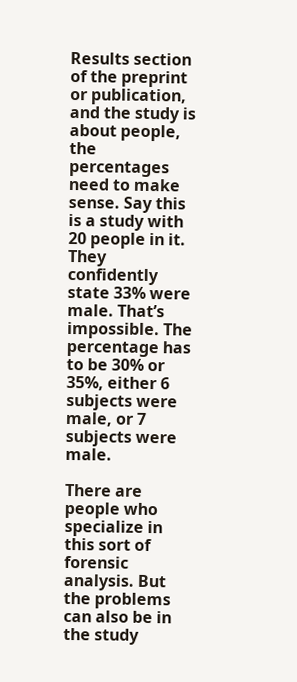Results section of the preprint or publication, and the study is about people, the percentages need to make sense. Say this is a study with 20 people in it. They confidently state 33% were male. That’s impossible. The percentage has to be 30% or 35%, either 6 subjects were male, or 7 subjects were male.

There are people who specialize in this sort of forensic analysis. But the problems can also be in the study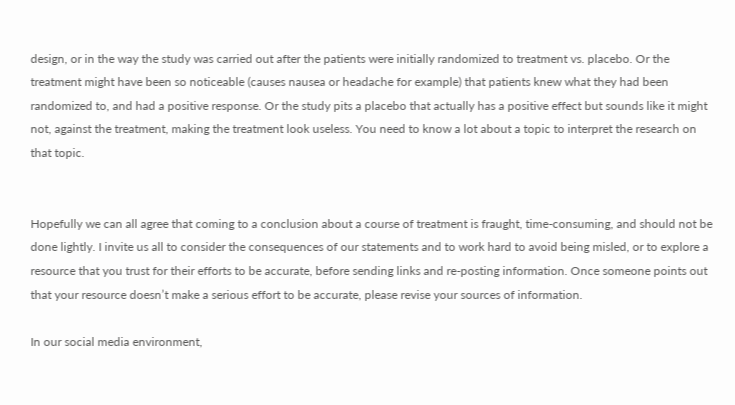design, or in the way the study was carried out after the patients were initially randomized to treatment vs. placebo. Or the treatment might have been so noticeable (causes nausea or headache for example) that patients knew what they had been randomized to, and had a positive response. Or the study pits a placebo that actually has a positive effect but sounds like it might not, against the treatment, making the treatment look useless. You need to know a lot about a topic to interpret the research on that topic.


Hopefully we can all agree that coming to a conclusion about a course of treatment is fraught, time-consuming, and should not be done lightly. I invite us all to consider the consequences of our statements and to work hard to avoid being misled, or to explore a resource that you trust for their efforts to be accurate, before sending links and re-posting information. Once someone points out that your resource doesn’t make a serious effort to be accurate, please revise your sources of information.

In our social media environment,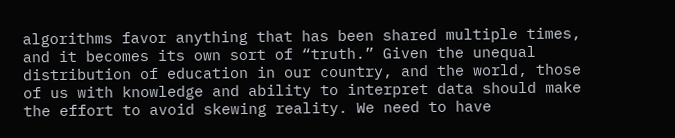algorithms favor anything that has been shared multiple times, and it becomes its own sort of “truth.” Given the unequal distribution of education in our country, and the world, those of us with knowledge and ability to interpret data should make the effort to avoid skewing reality. We need to have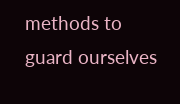methods to guard ourselves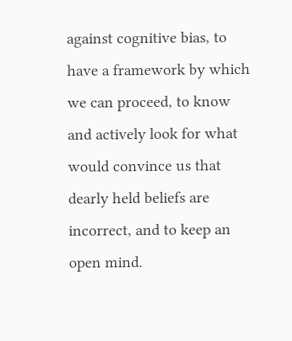against cognitive bias, to have a framework by which we can proceed, to know and actively look for what would convince us that dearly held beliefs are incorrect, and to keep an open mind.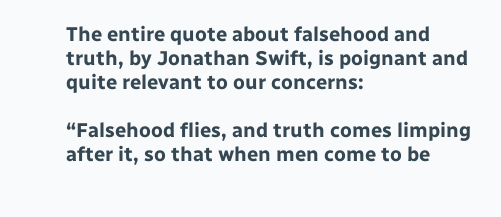The entire quote about falsehood and truth, by Jonathan Swift, is poignant and quite relevant to our concerns:

“Falsehood flies, and truth comes limping after it, so that when men come to be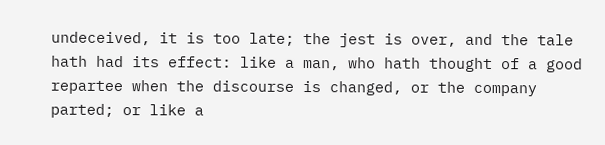undeceived, it is too late; the jest is over, and the tale hath had its effect: like a man, who hath thought of a good repartee when the discourse is changed, or the company parted; or like a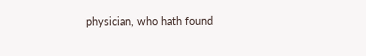physician, who hath found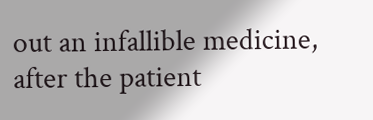out an infallible medicine, after the patient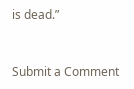is dead.”



Submit a Comment